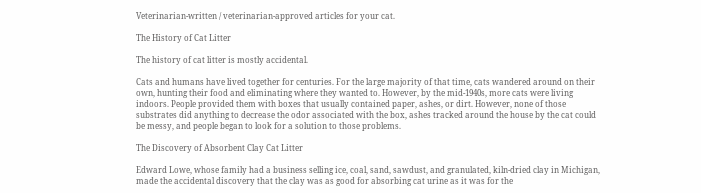Veterinarian-written / veterinarian-approved articles for your cat.

The History of Cat Litter

The history of cat litter is mostly accidental.

Cats and humans have lived together for centuries. For the large majority of that time, cats wandered around on their own, hunting their food and eliminating where they wanted to. However, by the mid-1940s, more cats were living indoors. People provided them with boxes that usually contained paper, ashes, or dirt. However, none of those substrates did anything to decrease the odor associated with the box, ashes tracked around the house by the cat could be messy, and people began to look for a solution to those problems.

The Discovery of Absorbent Clay Cat Litter

Edward Lowe, whose family had a business selling ice, coal, sand, sawdust, and granulated, kiln-dried clay in Michigan, made the accidental discovery that the clay was as good for absorbing cat urine as it was for the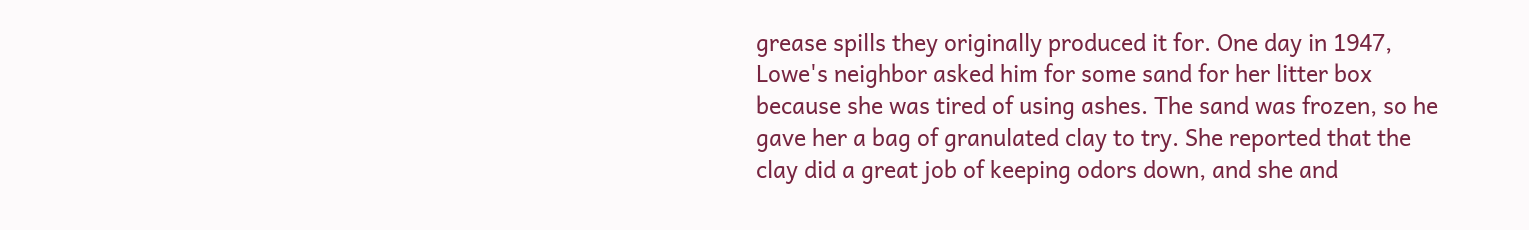grease spills they originally produced it for. One day in 1947, Lowe's neighbor asked him for some sand for her litter box because she was tired of using ashes. The sand was frozen, so he gave her a bag of granulated clay to try. She reported that the clay did a great job of keeping odors down, and she and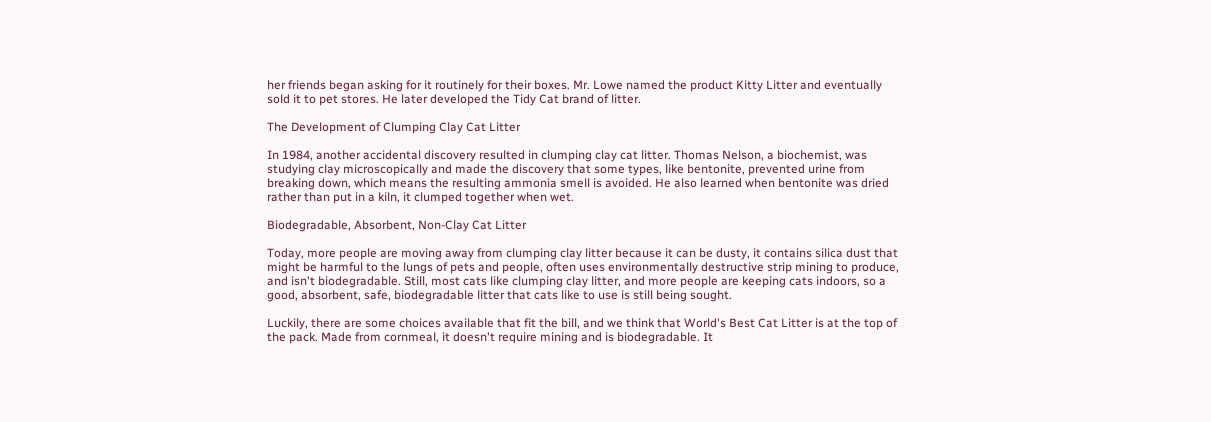her friends began asking for it routinely for their boxes. Mr. Lowe named the product Kitty Litter and eventually sold it to pet stores. He later developed the Tidy Cat brand of litter.

The Development of Clumping Clay Cat Litter

In 1984, another accidental discovery resulted in clumping clay cat litter. Thomas Nelson, a biochemist, was studying clay microscopically and made the discovery that some types, like bentonite, prevented urine from breaking down, which means the resulting ammonia smell is avoided. He also learned when bentonite was dried rather than put in a kiln, it clumped together when wet.

Biodegradable, Absorbent, Non-Clay Cat Litter

Today, more people are moving away from clumping clay litter because it can be dusty, it contains silica dust that might be harmful to the lungs of pets and people, often uses environmentally destructive strip mining to produce, and isn't biodegradable. Still, most cats like clumping clay litter, and more people are keeping cats indoors, so a good, absorbent, safe, biodegradable litter that cats like to use is still being sought.

Luckily, there are some choices available that fit the bill, and we think that World's Best Cat Litter is at the top of the pack. Made from cornmeal, it doesn't require mining and is biodegradable. It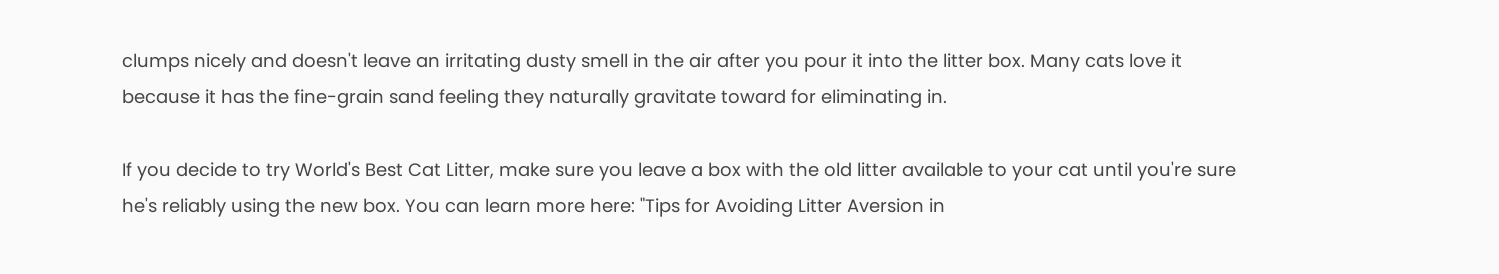clumps nicely and doesn't leave an irritating dusty smell in the air after you pour it into the litter box. Many cats love it because it has the fine-grain sand feeling they naturally gravitate toward for eliminating in.

If you decide to try World's Best Cat Litter, make sure you leave a box with the old litter available to your cat until you're sure he's reliably using the new box. You can learn more here: "Tips for Avoiding Litter Aversion in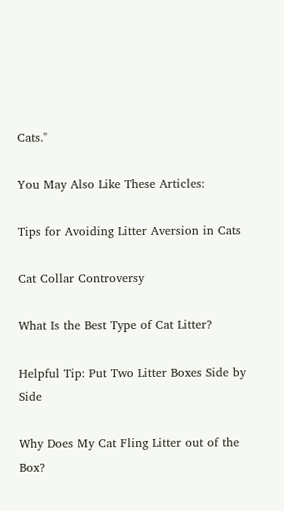Cats."

You May Also Like These Articles:

Tips for Avoiding Litter Aversion in Cats

Cat Collar Controversy

What Is the Best Type of Cat Litter?

Helpful Tip: Put Two Litter Boxes Side by Side

Why Does My Cat Fling Litter out of the Box?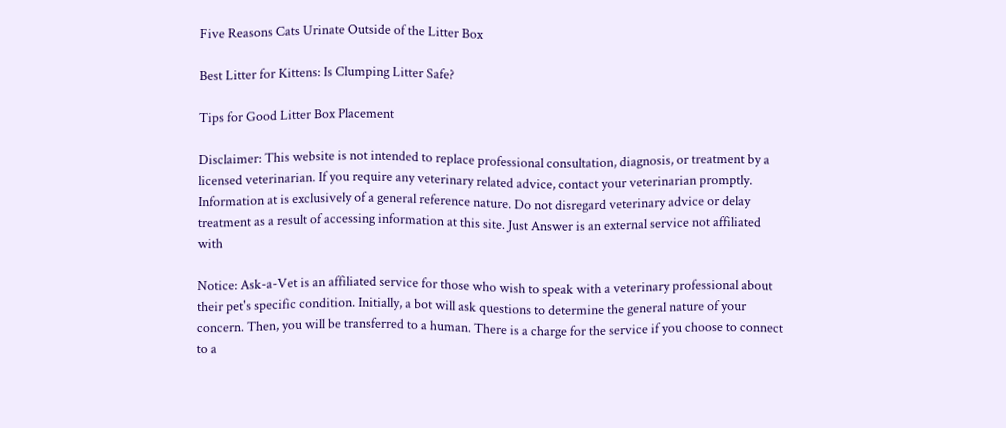Five Reasons Cats Urinate Outside of the Litter Box

Best Litter for Kittens: Is Clumping Litter Safe?

Tips for Good Litter Box Placement

Disclaimer: This website is not intended to replace professional consultation, diagnosis, or treatment by a licensed veterinarian. If you require any veterinary related advice, contact your veterinarian promptly. Information at is exclusively of a general reference nature. Do not disregard veterinary advice or delay treatment as a result of accessing information at this site. Just Answer is an external service not affiliated with

Notice: Ask-a-Vet is an affiliated service for those who wish to speak with a veterinary professional about their pet's specific condition. Initially, a bot will ask questions to determine the general nature of your concern. Then, you will be transferred to a human. There is a charge for the service if you choose to connect to a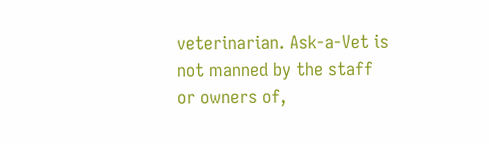veterinarian. Ask-a-Vet is not manned by the staff or owners of,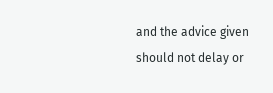and the advice given should not delay or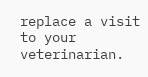replace a visit to your veterinarian.